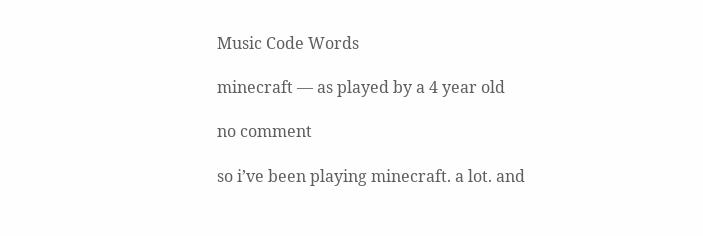Music Code Words

minecraft — as played by a 4 year old

no comment

so i’ve been playing minecraft. a lot. and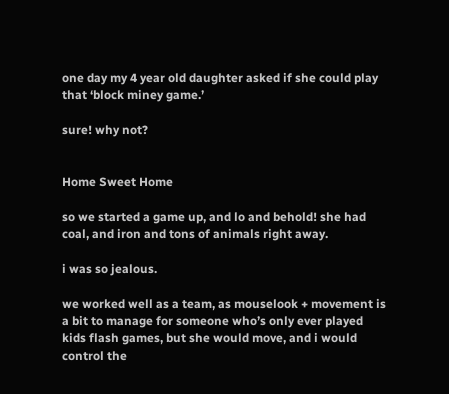one day my 4 year old daughter asked if she could play that ‘block miney game.’

sure! why not?


Home Sweet Home

so we started a game up, and lo and behold! she had coal, and iron and tons of animals right away.

i was so jealous.

we worked well as a team, as mouselook + movement is a bit to manage for someone who’s only ever played kids flash games, but she would move, and i would control the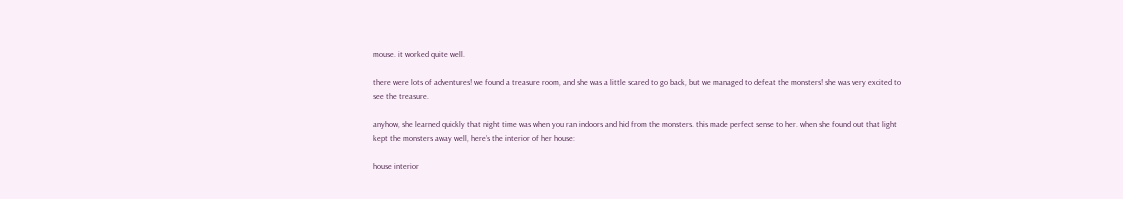mouse. it worked quite well.

there were lots of adventures! we found a treasure room, and she was a little scared to go back, but we managed to defeat the monsters! she was very excited to see the treasure.

anyhow, she learned quickly that night time was when you ran indoors and hid from the monsters. this made perfect sense to her. when she found out that light kept the monsters away well, here’s the interior of her house:

house interior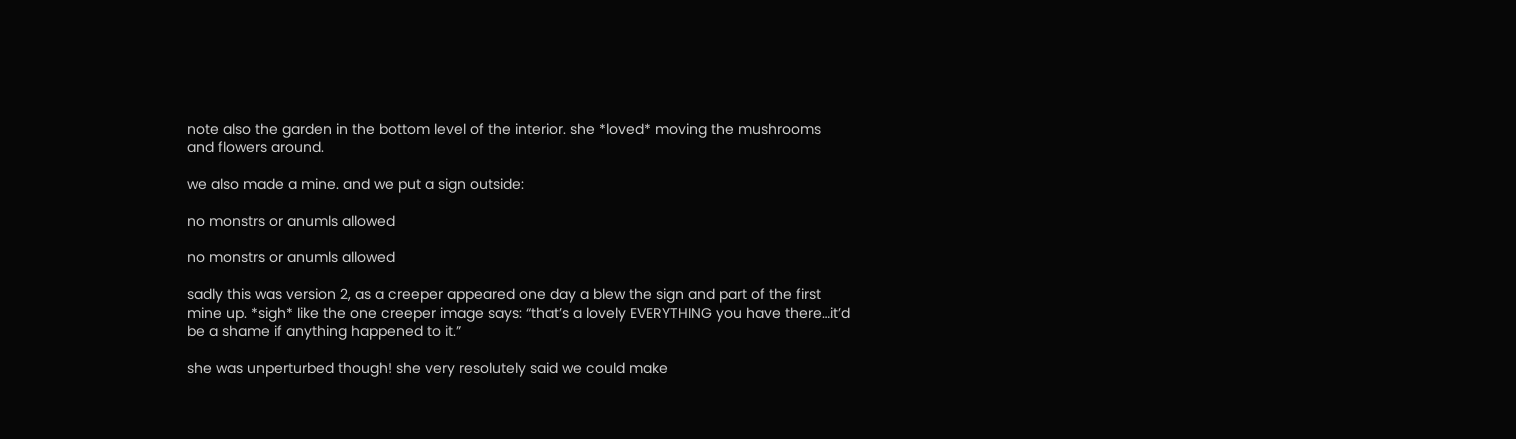note also the garden in the bottom level of the interior. she *loved* moving the mushrooms and flowers around.

we also made a mine. and we put a sign outside:

no monstrs or anumls allowed

no monstrs or anumls allowed

sadly this was version 2, as a creeper appeared one day a blew the sign and part of the first mine up. *sigh* like the one creeper image says: “that’s a lovely EVERYTHING you have there…it’d be a shame if anything happened to it.”

she was unperturbed though! she very resolutely said we could make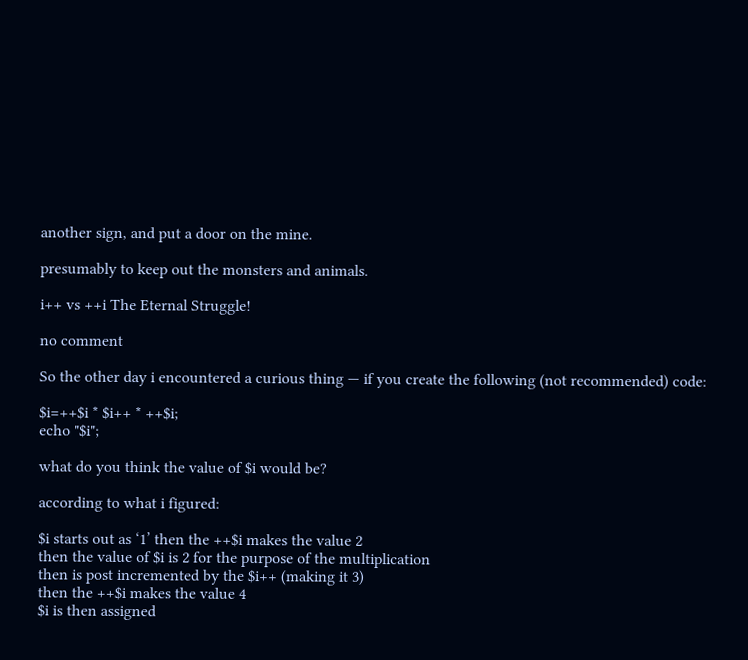another sign, and put a door on the mine.

presumably to keep out the monsters and animals.

i++ vs ++i The Eternal Struggle!

no comment

So the other day i encountered a curious thing — if you create the following (not recommended) code:

$i=++$i * $i++ * ++$i;
echo "$i";

what do you think the value of $i would be?

according to what i figured:

$i starts out as ‘1’ then the ++$i makes the value 2
then the value of $i is 2 for the purpose of the multiplication
then is post incremented by the $i++ (making it 3)
then the ++$i makes the value 4
$i is then assigned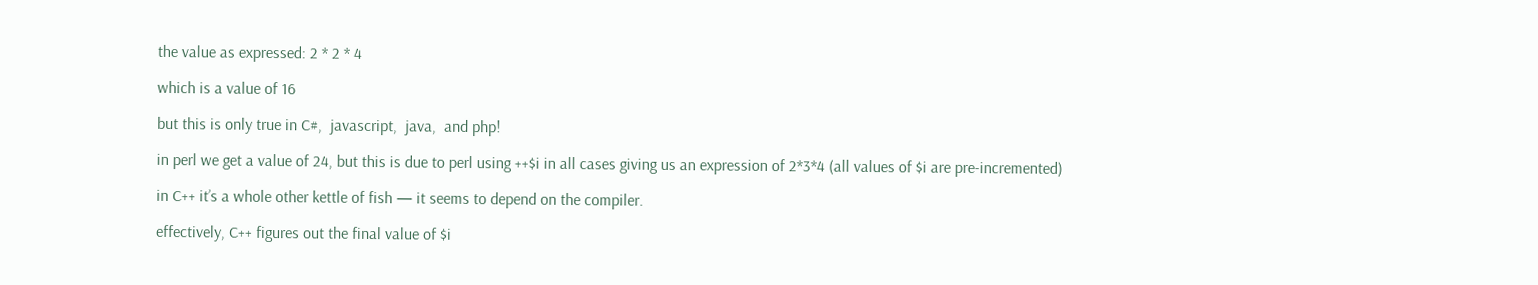the value as expressed: 2 * 2 * 4

which is a value of 16

but this is only true in C#,  javascript,  java,  and php!

in perl we get a value of 24, but this is due to perl using ++$i in all cases giving us an expression of 2*3*4 (all values of $i are pre-incremented)

in C++ it’s a whole other kettle of fish — it seems to depend on the compiler.

effectively, C++ figures out the final value of $i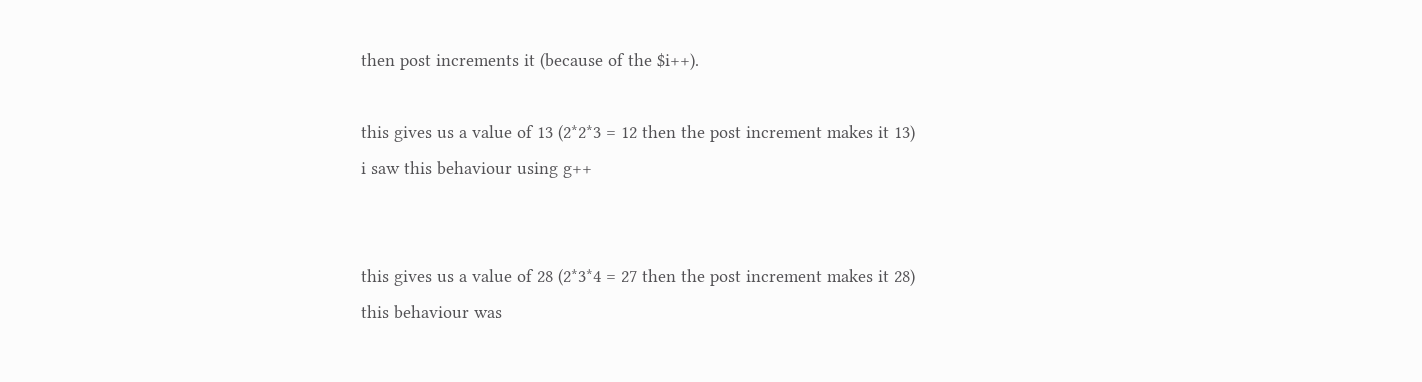then post increments it (because of the $i++).

this gives us a value of 13 (2*2*3 = 12 then the post increment makes it 13)
i saw this behaviour using g++


this gives us a value of 28 (2*3*4 = 27 then the post increment makes it 28)
this behaviour was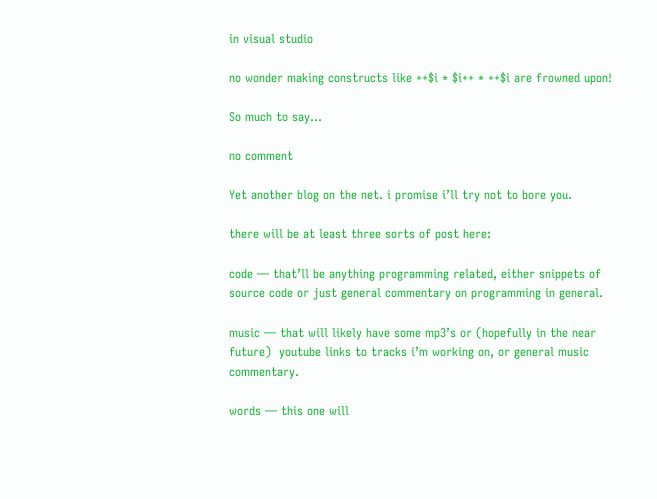in visual studio

no wonder making constructs like ++$i * $i++ * ++$i are frowned upon!

So much to say…

no comment

Yet another blog on the net. i promise i’ll try not to bore you.

there will be at least three sorts of post here:

code — that’ll be anything programming related, either snippets of source code or just general commentary on programming in general.

music — that will likely have some mp3’s or (hopefully in the near future)  youtube links to tracks i’m working on, or general music commentary.

words — this one will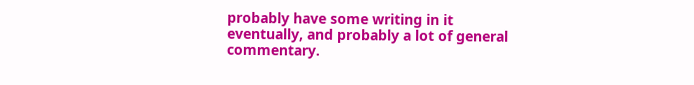probably have some writing in it eventually, and probably a lot of general commentary.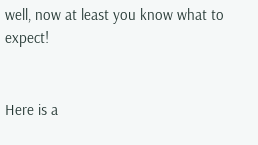well, now at least you know what to expect!


Here is a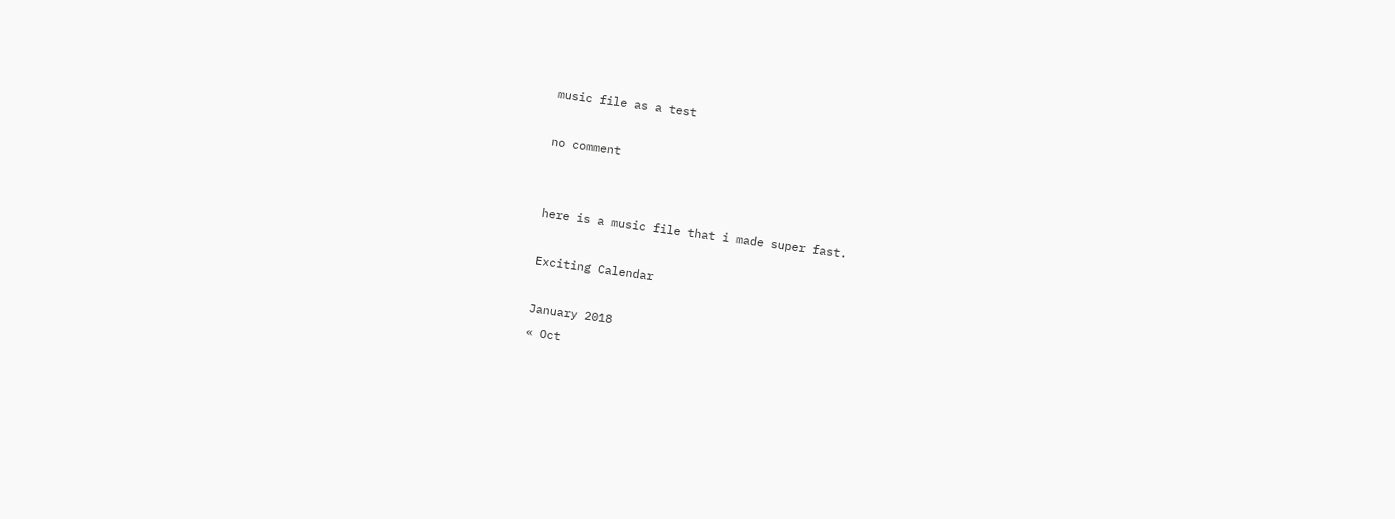music file as a test

no comment


here is a music file that i made super fast.

Exciting Calendar

January 2018
« Oct